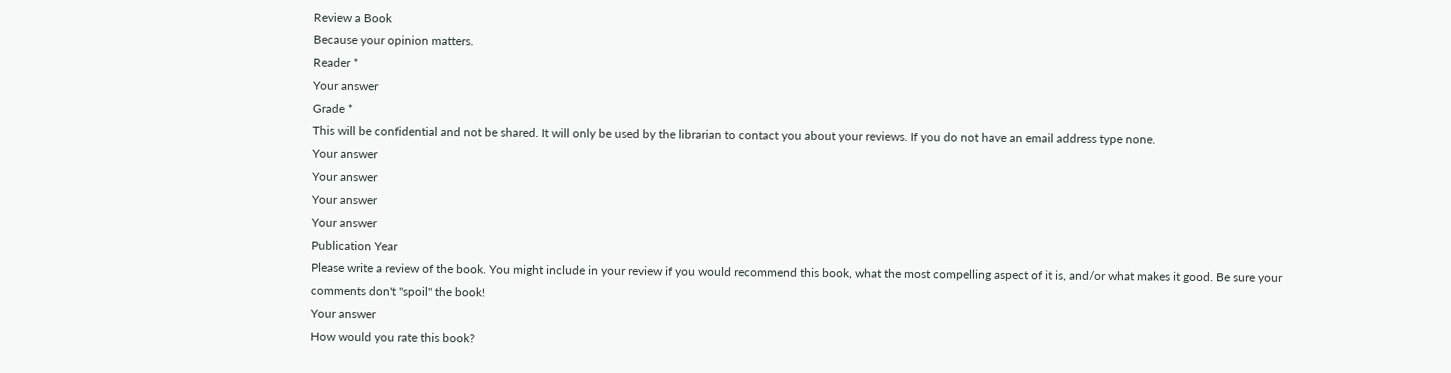Review a Book
Because your opinion matters.
Reader *
Your answer
Grade *
This will be confidential and not be shared. It will only be used by the librarian to contact you about your reviews. If you do not have an email address type none.
Your answer
Your answer
Your answer
Your answer
Publication Year
Please write a review of the book. You might include in your review if you would recommend this book, what the most compelling aspect of it is, and/or what makes it good. Be sure your comments don't "spoil" the book!
Your answer
How would you rate this book?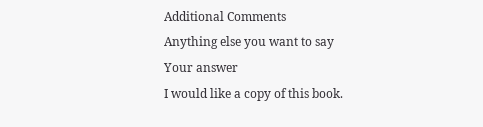Additional Comments
Anything else you want to say
Your answer
I would like a copy of this book.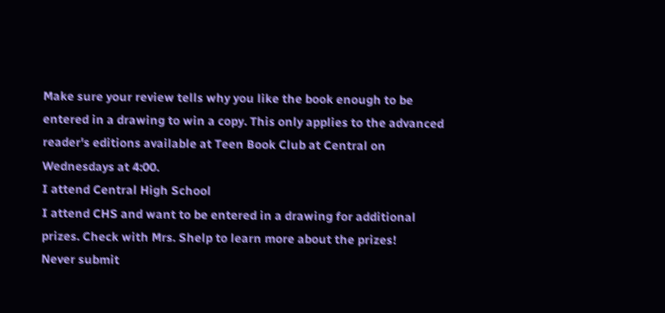Make sure your review tells why you like the book enough to be entered in a drawing to win a copy. This only applies to the advanced reader's editions available at Teen Book Club at Central on Wednesdays at 4:00.
I attend Central High School
I attend CHS and want to be entered in a drawing for additional prizes. Check with Mrs. Shelp to learn more about the prizes!
Never submit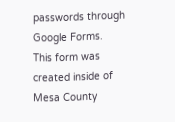passwords through Google Forms.
This form was created inside of Mesa County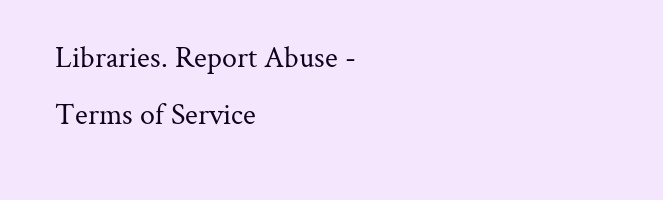Libraries. Report Abuse - Terms of Service